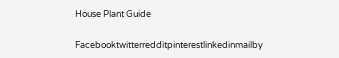House Plant Guide

Facebooktwitterredditpinterestlinkedinmailby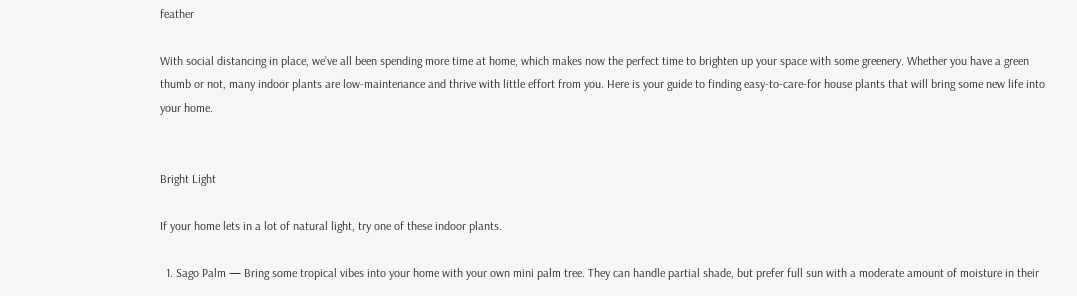feather

With social distancing in place, we’ve all been spending more time at home, which makes now the perfect time to brighten up your space with some greenery. Whether you have a green thumb or not, many indoor plants are low-maintenance and thrive with little effort from you. Here is your guide to finding easy-to-care-for house plants that will bring some new life into your home.


Bright Light

If your home lets in a lot of natural light, try one of these indoor plants.

  1. Sago Palm — Bring some tropical vibes into your home with your own mini palm tree. They can handle partial shade, but prefer full sun with a moderate amount of moisture in their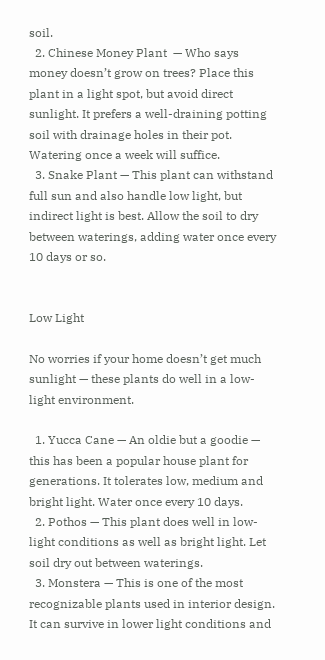soil.
  2. Chinese Money Plant  — Who says money doesn’t grow on trees? Place this plant in a light spot, but avoid direct sunlight. It prefers a well-draining potting soil with drainage holes in their pot. Watering once a week will suffice.
  3. Snake Plant — This plant can withstand full sun and also handle low light, but indirect light is best. Allow the soil to dry between waterings, adding water once every 10 days or so.


Low Light

No worries if your home doesn’t get much sunlight — these plants do well in a low-light environment.

  1. Yucca Cane — An oldie but a goodie — this has been a popular house plant for generations. It tolerates low, medium and bright light. Water once every 10 days.
  2. Pothos — This plant does well in low-light conditions as well as bright light. Let soil dry out between waterings.
  3. Monstera — This is one of the most recognizable plants used in interior design. It can survive in lower light conditions and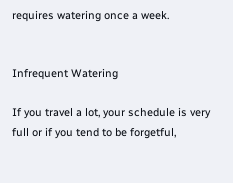requires watering once a week.


Infrequent Watering

If you travel a lot, your schedule is very full or if you tend to be forgetful,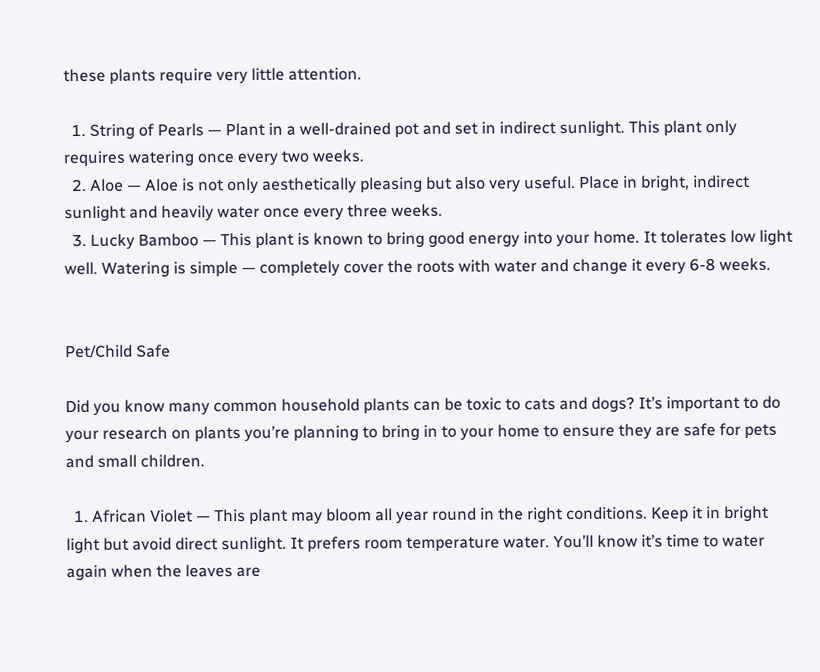these plants require very little attention.

  1. String of Pearls — Plant in a well-drained pot and set in indirect sunlight. This plant only requires watering once every two weeks.
  2. Aloe — Aloe is not only aesthetically pleasing but also very useful. Place in bright, indirect sunlight and heavily water once every three weeks.
  3. Lucky Bamboo — This plant is known to bring good energy into your home. It tolerates low light well. Watering is simple — completely cover the roots with water and change it every 6-8 weeks.


Pet/Child Safe

Did you know many common household plants can be toxic to cats and dogs? It’s important to do your research on plants you’re planning to bring in to your home to ensure they are safe for pets and small children.

  1. African Violet — This plant may bloom all year round in the right conditions. Keep it in bright light but avoid direct sunlight. It prefers room temperature water. You’ll know it’s time to water again when the leaves are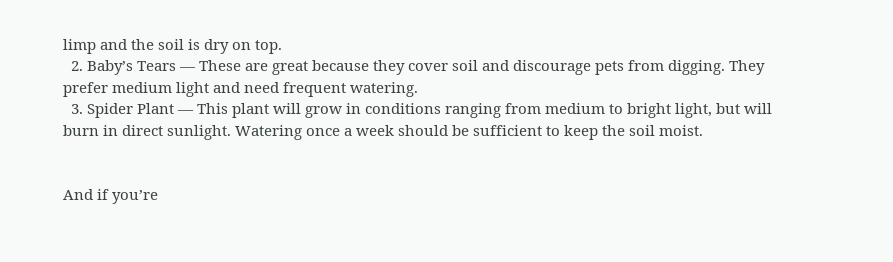limp and the soil is dry on top.
  2. Baby’s Tears — These are great because they cover soil and discourage pets from digging. They prefer medium light and need frequent watering.
  3. Spider Plant — This plant will grow in conditions ranging from medium to bright light, but will burn in direct sunlight. Watering once a week should be sufficient to keep the soil moist.


And if you’re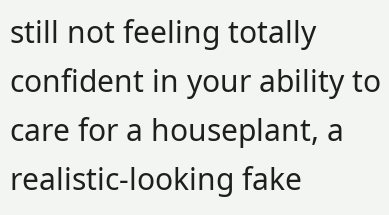still not feeling totally confident in your ability to care for a houseplant, a realistic-looking fake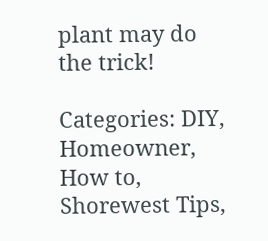plant may do the trick!

Categories: DIY, Homeowner, How to, Shorewest Tips,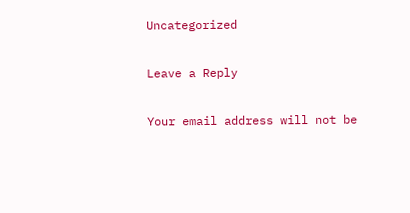Uncategorized

Leave a Reply

Your email address will not be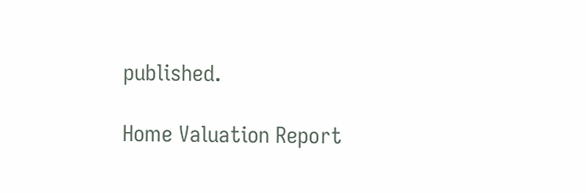published.

Home Valuation Report